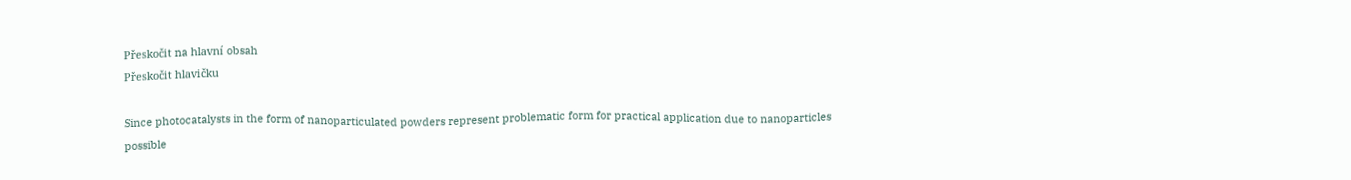Přeskočit na hlavní obsah
Přeskočit hlavičku

Since photocatalysts in the form of nanoparticulated powders represent problematic form for practical application due to nanoparticles possible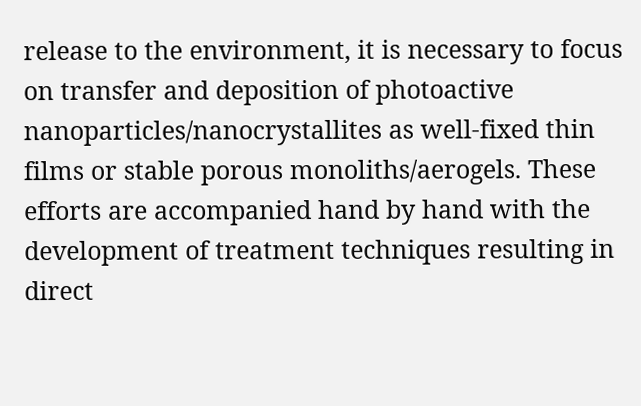release to the environment, it is necessary to focus on transfer and deposition of photoactive nanoparticles/nanocrystallites as well-fixed thin films or stable porous monoliths/aerogels. These efforts are accompanied hand by hand with the development of treatment techniques resulting in direct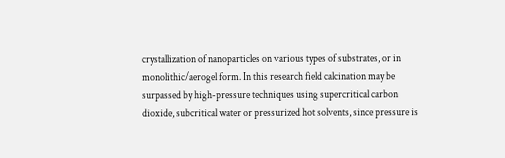crystallization of nanoparticles on various types of substrates, or in monolithic/aerogel form. In this research field calcination may be surpassed by high-pressure techniques using supercritical carbon dioxide, subcritical water or pressurized hot solvents, since pressure is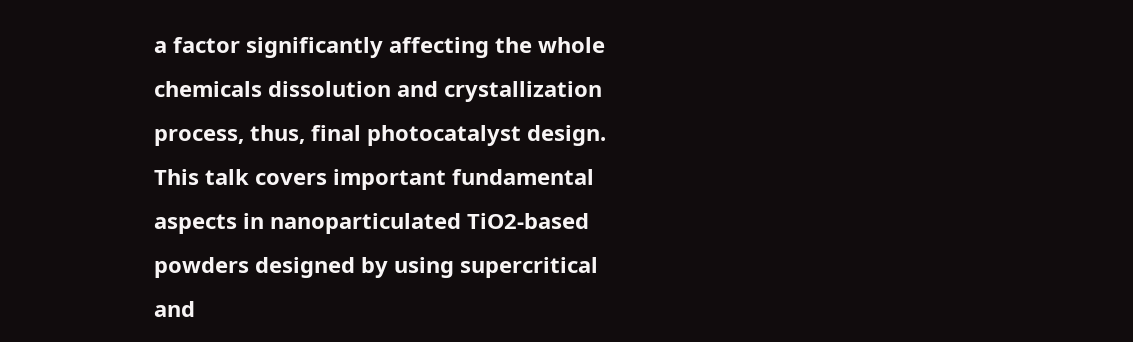a factor significantly affecting the whole chemicals dissolution and crystallization process, thus, final photocatalyst design. This talk covers important fundamental aspects in nanoparticulated TiO2-based powders designed by using supercritical and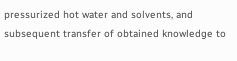pressurized hot water and solvents, and subsequent transfer of obtained knowledge to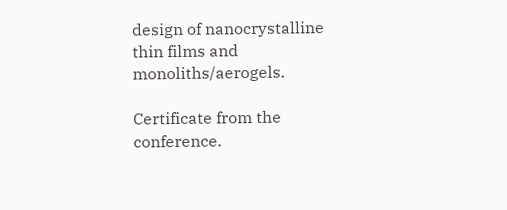design of nanocrystalline thin films and monoliths/aerogels.

Certificate from the conference.